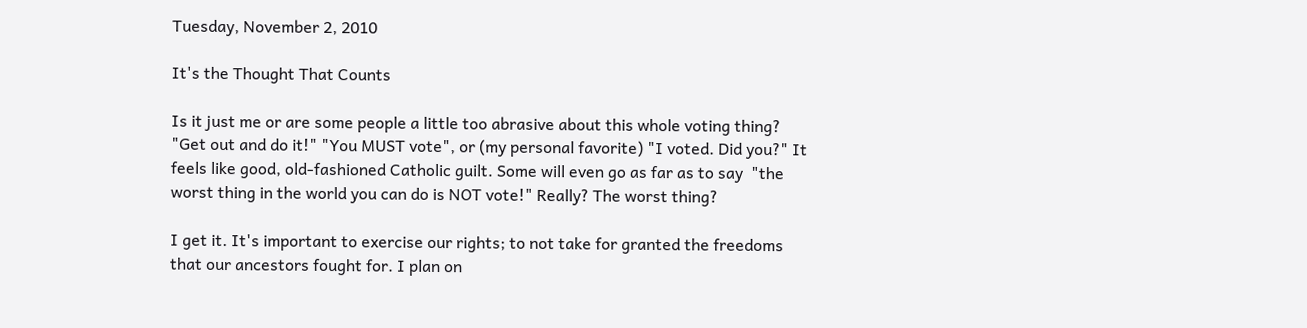Tuesday, November 2, 2010

It's the Thought That Counts

Is it just me or are some people a little too abrasive about this whole voting thing? "Get out and do it!" "You MUST vote", or (my personal favorite) "I voted. Did you?" It feels like good, old-fashioned Catholic guilt. Some will even go as far as to say  "the worst thing in the world you can do is NOT vote!" Really? The worst thing?

I get it. It's important to exercise our rights; to not take for granted the freedoms that our ancestors fought for. I plan on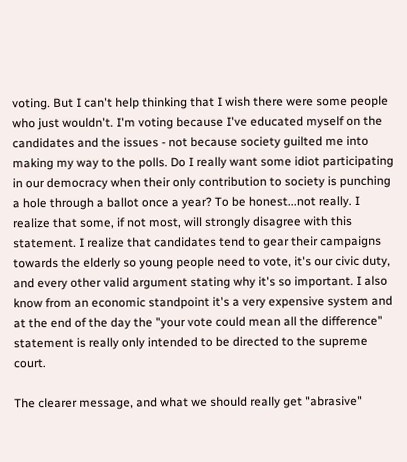voting. But I can't help thinking that I wish there were some people who just wouldn't. I'm voting because I've educated myself on the candidates and the issues - not because society guilted me into making my way to the polls. Do I really want some idiot participating in our democracy when their only contribution to society is punching a hole through a ballot once a year? To be honest...not really. I realize that some, if not most, will strongly disagree with this statement. I realize that candidates tend to gear their campaigns towards the elderly so young people need to vote, it's our civic duty, and every other valid argument stating why it's so important. I also know from an economic standpoint it's a very expensive system and at the end of the day the "your vote could mean all the difference" statement is really only intended to be directed to the supreme court.

The clearer message, and what we should really get "abrasive"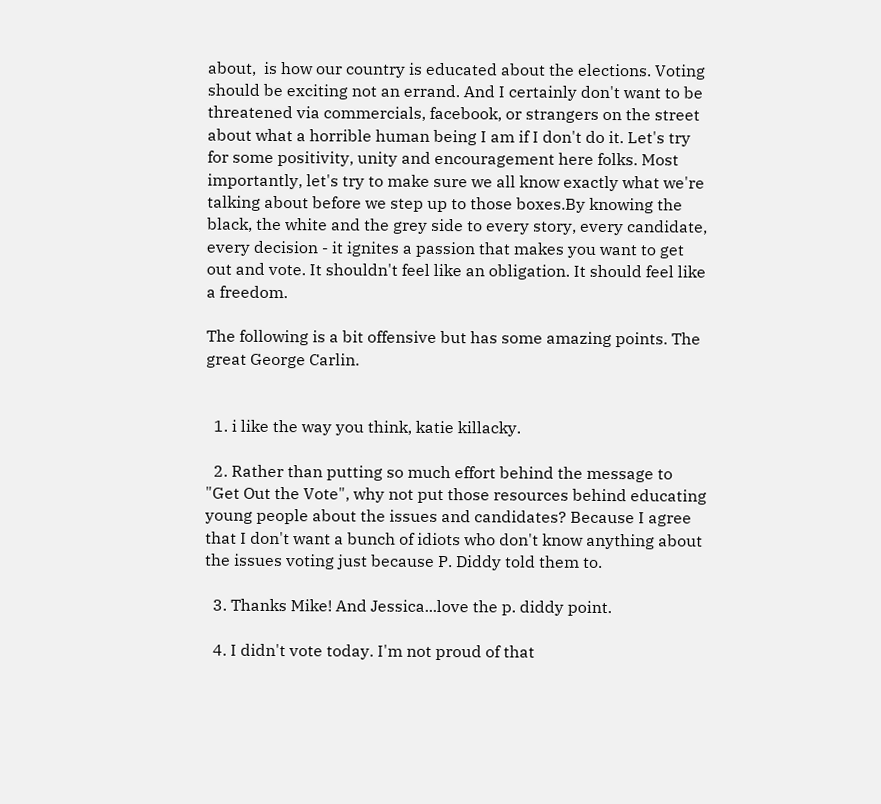about,  is how our country is educated about the elections. Voting should be exciting not an errand. And I certainly don't want to be threatened via commercials, facebook, or strangers on the street about what a horrible human being I am if I don't do it. Let's try for some positivity, unity and encouragement here folks. Most importantly, let's try to make sure we all know exactly what we're talking about before we step up to those boxes.By knowing the black, the white and the grey side to every story, every candidate, every decision - it ignites a passion that makes you want to get out and vote. It shouldn't feel like an obligation. It should feel like a freedom.

The following is a bit offensive but has some amazing points. The great George Carlin.


  1. i like the way you think, katie killacky.

  2. Rather than putting so much effort behind the message to "Get Out the Vote", why not put those resources behind educating young people about the issues and candidates? Because I agree that I don't want a bunch of idiots who don't know anything about the issues voting just because P. Diddy told them to.

  3. Thanks Mike! And Jessica...love the p. diddy point.

  4. I didn't vote today. I'm not proud of that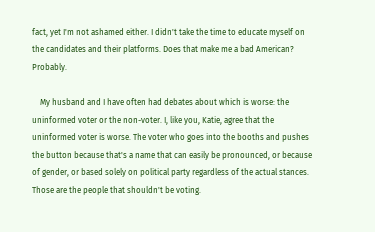fact, yet I'm not ashamed either. I didn't take the time to educate myself on the candidates and their platforms. Does that make me a bad American? Probably.

    My husband and I have often had debates about which is worse: the uninformed voter or the non-voter. I, like you, Katie, agree that the uninformed voter is worse. The voter who goes into the booths and pushes the button because that's a name that can easily be pronounced, or because of gender, or based solely on political party regardless of the actual stances. Those are the people that shouldn't be voting.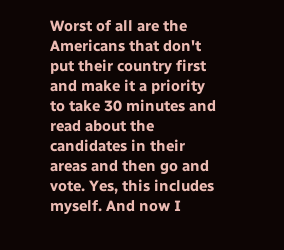Worst of all are the Americans that don't put their country first and make it a priority to take 30 minutes and read about the candidates in their areas and then go and vote. Yes, this includes myself. And now I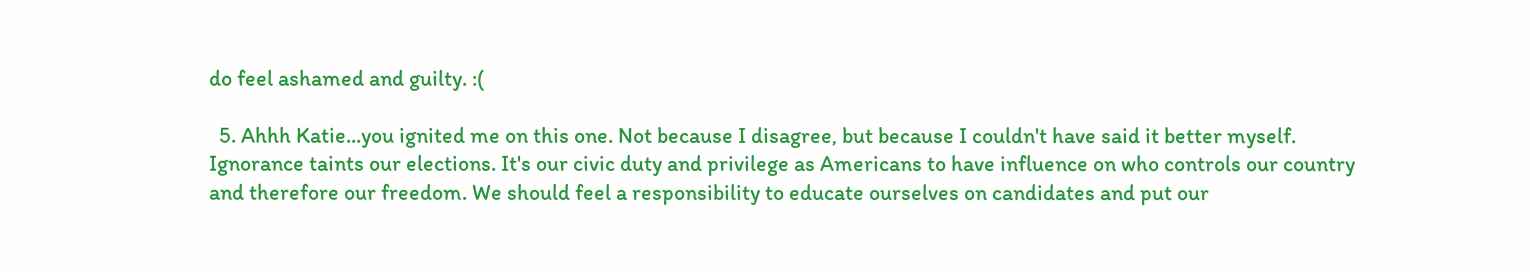do feel ashamed and guilty. :(

  5. Ahhh Katie...you ignited me on this one. Not because I disagree, but because I couldn't have said it better myself. Ignorance taints our elections. It's our civic duty and privilege as Americans to have influence on who controls our country and therefore our freedom. We should feel a responsibility to educate ourselves on candidates and put our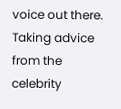voice out there. Taking advice from the celebrity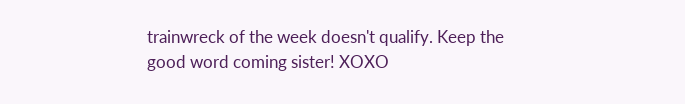trainwreck of the week doesn't qualify. Keep the good word coming sister! XOXO